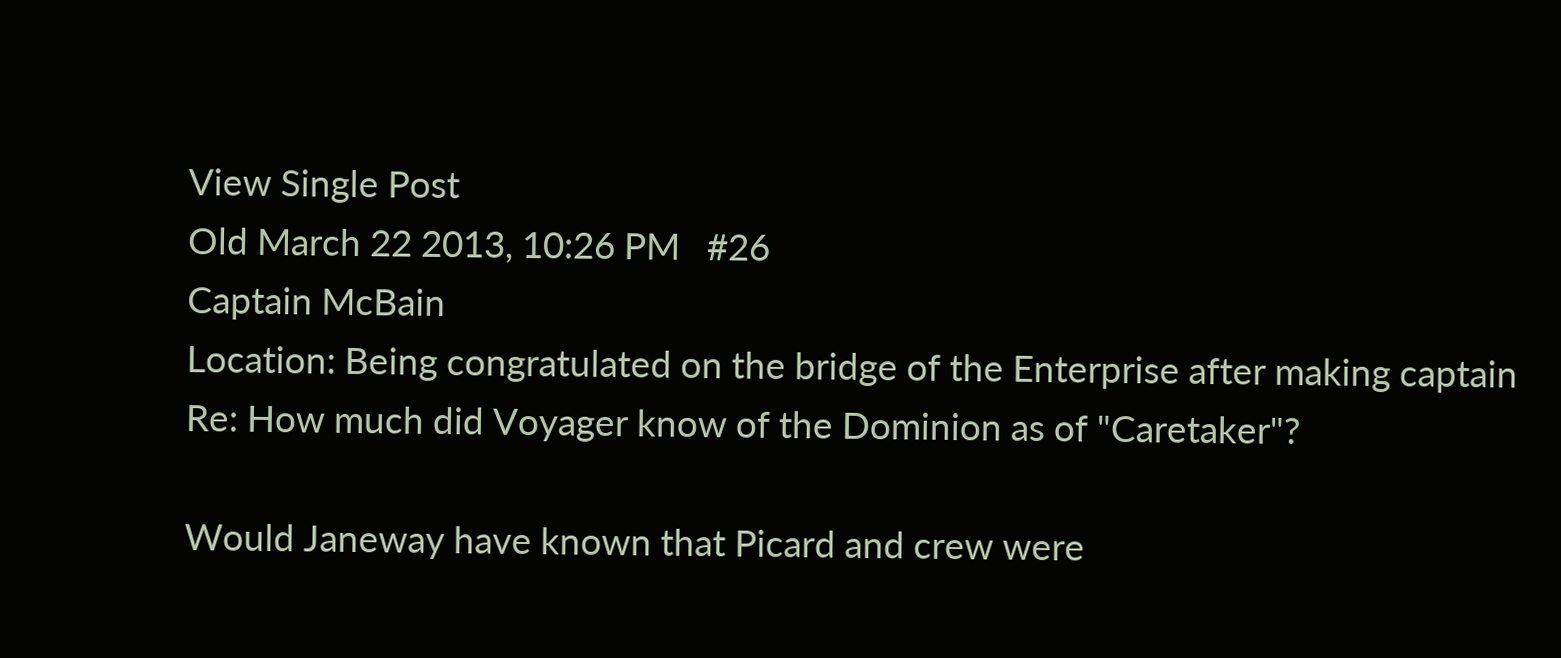View Single Post
Old March 22 2013, 10:26 PM   #26
Captain McBain
Location: Being congratulated on the bridge of the Enterprise after making captain
Re: How much did Voyager know of the Dominion as of "Caretaker"?

Would Janeway have known that Picard and crew were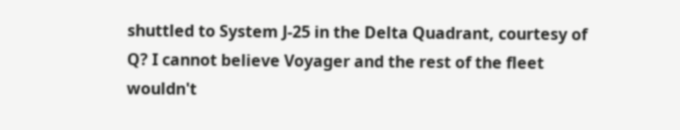shuttled to System J-25 in the Delta Quadrant, courtesy of Q? I cannot believe Voyager and the rest of the fleet wouldn't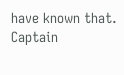have known that.
Captain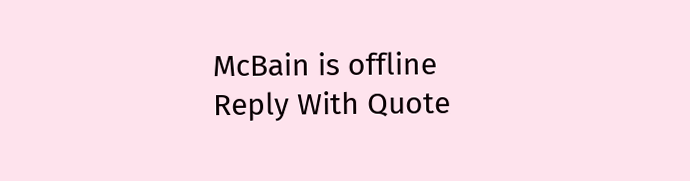McBain is offline   Reply With Quote